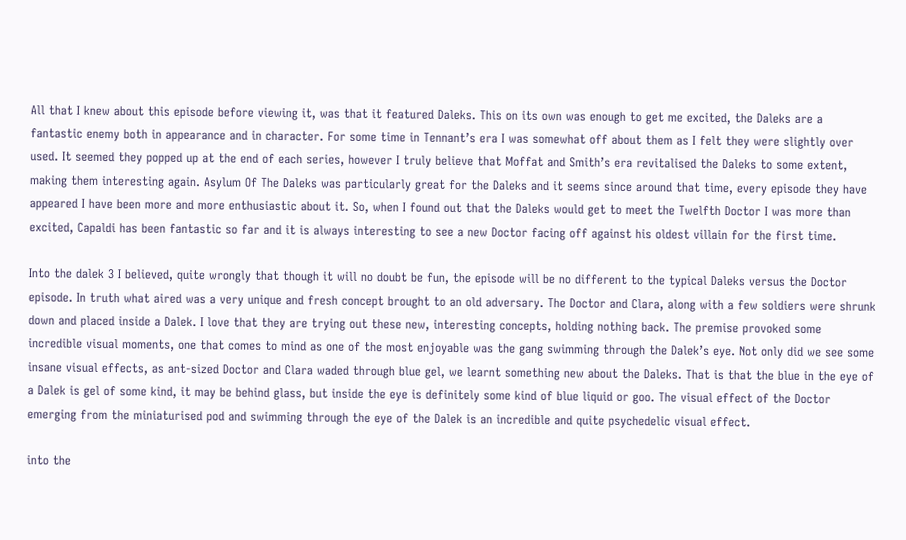All that I knew about this episode before viewing it, was that it featured Daleks. This on its own was enough to get me excited, the Daleks are a fantastic enemy both in appearance and in character. For some time in Tennant’s era I was somewhat off about them as I felt they were slightly over used. It seemed they popped up at the end of each series, however I truly believe that Moffat and Smith’s era revitalised the Daleks to some extent, making them interesting again. Asylum Of The Daleks was particularly great for the Daleks and it seems since around that time, every episode they have appeared I have been more and more enthusiastic about it. So, when I found out that the Daleks would get to meet the Twelfth Doctor I was more than excited, Capaldi has been fantastic so far and it is always interesting to see a new Doctor facing off against his oldest villain for the first time.

Into the dalek 3 I believed, quite wrongly that though it will no doubt be fun, the episode will be no different to the typical Daleks versus the Doctor episode. In truth what aired was a very unique and fresh concept brought to an old adversary. The Doctor and Clara, along with a few soldiers were shrunk down and placed inside a Dalek. I love that they are trying out these new, interesting concepts, holding nothing back. The premise provoked some incredible visual moments, one that comes to mind as one of the most enjoyable was the gang swimming through the Dalek’s eye. Not only did we see some insane visual effects, as ant-sized Doctor and Clara waded through blue gel, we learnt something new about the Daleks. That is that the blue in the eye of a Dalek is gel of some kind, it may be behind glass, but inside the eye is definitely some kind of blue liquid or goo. The visual effect of the Doctor emerging from the miniaturised pod and swimming through the eye of the Dalek is an incredible and quite psychedelic visual effect.

into the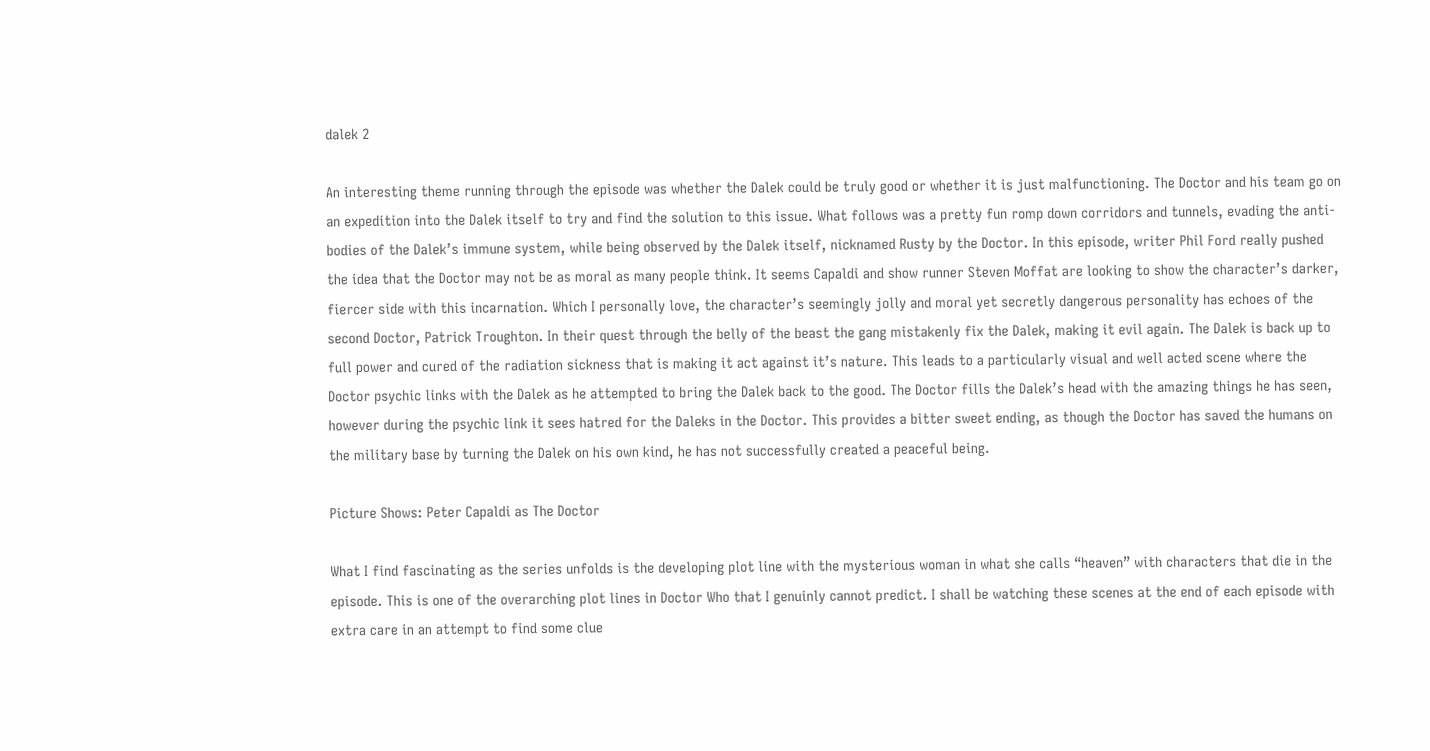dalek 2

An interesting theme running through the episode was whether the Dalek could be truly good or whether it is just malfunctioning. The Doctor and his team go on an expedition into the Dalek itself to try and find the solution to this issue. What follows was a pretty fun romp down corridors and tunnels, evading the anti-bodies of the Dalek’s immune system, while being observed by the Dalek itself, nicknamed Rusty by the Doctor. In this episode, writer Phil Ford really pushed the idea that the Doctor may not be as moral as many people think. It seems Capaldi and show runner Steven Moffat are looking to show the character’s darker, fiercer side with this incarnation. Which I personally love, the character’s seemingly jolly and moral yet secretly dangerous personality has echoes of the second Doctor, Patrick Troughton. In their quest through the belly of the beast the gang mistakenly fix the Dalek, making it evil again. The Dalek is back up to full power and cured of the radiation sickness that is making it act against it’s nature. This leads to a particularly visual and well acted scene where the Doctor psychic links with the Dalek as he attempted to bring the Dalek back to the good. The Doctor fills the Dalek’s head with the amazing things he has seen, however during the psychic link it sees hatred for the Daleks in the Doctor. This provides a bitter sweet ending, as though the Doctor has saved the humans on the military base by turning the Dalek on his own kind, he has not successfully created a peaceful being.

Picture Shows: Peter Capaldi as The Doctor

What I find fascinating as the series unfolds is the developing plot line with the mysterious woman in what she calls “heaven” with characters that die in the episode. This is one of the overarching plot lines in Doctor Who that I genuinly cannot predict. I shall be watching these scenes at the end of each episode with extra care in an attempt to find some clue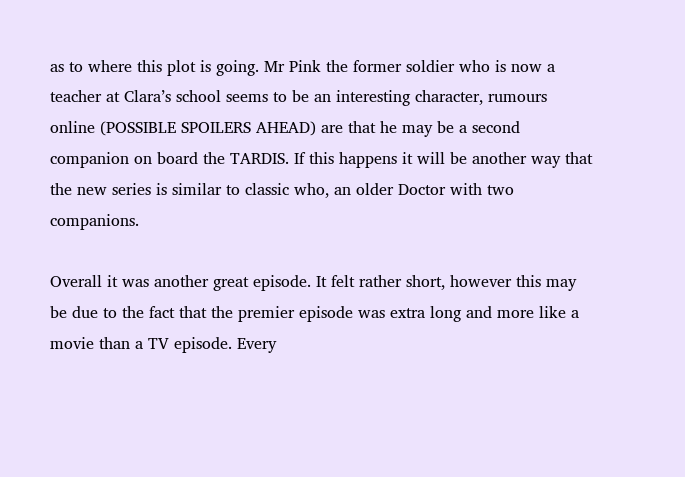as to where this plot is going. Mr Pink the former soldier who is now a teacher at Clara’s school seems to be an interesting character, rumours online (POSSIBLE SPOILERS AHEAD) are that he may be a second companion on board the TARDIS. If this happens it will be another way that the new series is similar to classic who, an older Doctor with two companions.

Overall it was another great episode. It felt rather short, however this may be due to the fact that the premier episode was extra long and more like a movie than a TV episode. Every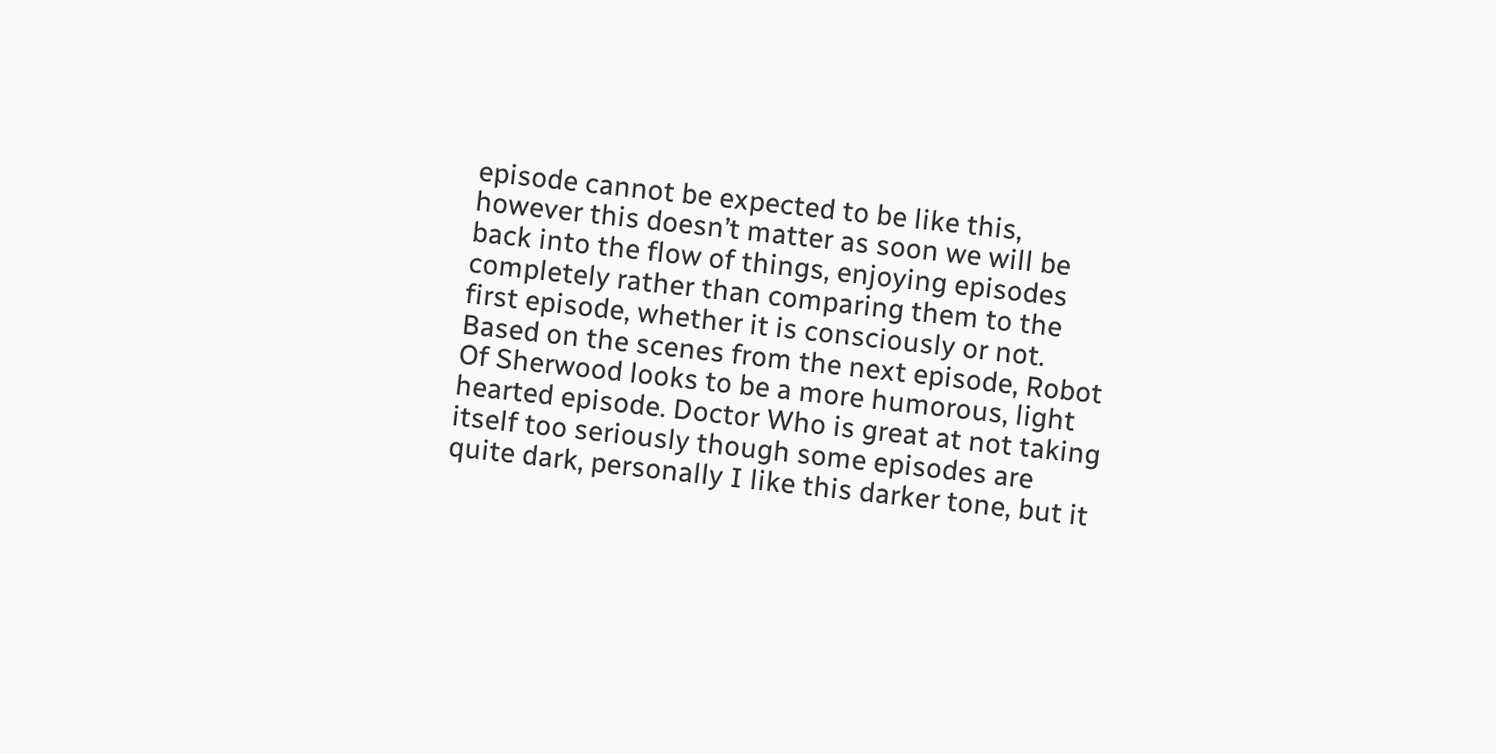episode cannot be expected to be like this, however this doesn’t matter as soon we will be back into the flow of things, enjoying episodes completely rather than comparing them to the first episode, whether it is consciously or not. Based on the scenes from the next episode, Robot Of Sherwood looks to be a more humorous, light hearted episode. Doctor Who is great at not taking itself too seriously though some episodes are quite dark, personally I like this darker tone, but it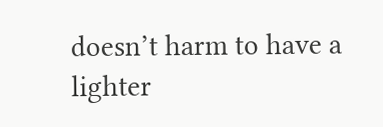doesn’t harm to have a lighter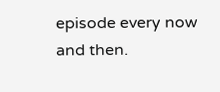episode every now and then.